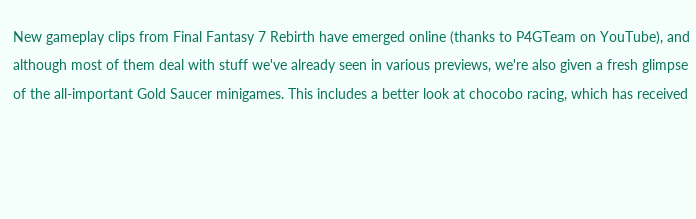New gameplay clips from Final Fantasy 7 Rebirth have emerged online (thanks to P4GTeam on YouTube), and although most of them deal with stuff we've already seen in various previews, we're also given a fresh glimpse of the all-important Gold Saucer minigames. This includes a better look at chocobo racing, which has received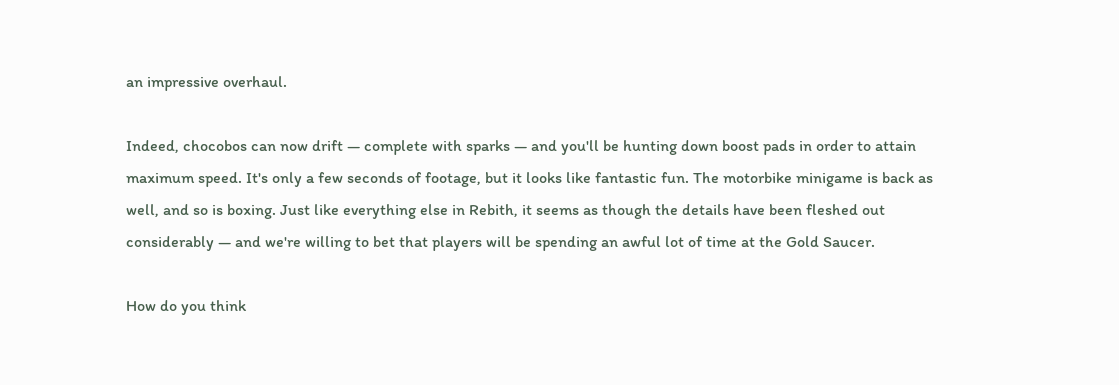an impressive overhaul.

Indeed, chocobos can now drift — complete with sparks — and you'll be hunting down boost pads in order to attain maximum speed. It's only a few seconds of footage, but it looks like fantastic fun. The motorbike minigame is back as well, and so is boxing. Just like everything else in Rebith, it seems as though the details have been fleshed out considerably — and we're willing to bet that players will be spending an awful lot of time at the Gold Saucer.

How do you think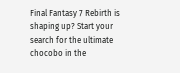Final Fantasy 7 Rebirth is shaping up? Start your search for the ultimate chocobo in the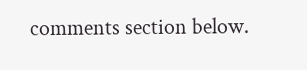comments section below.